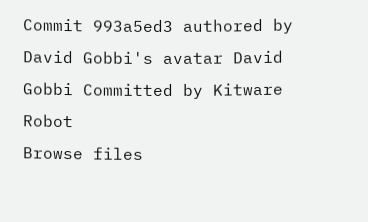Commit 993a5ed3 authored by David Gobbi's avatar David Gobbi Committed by Kitware Robot
Browse files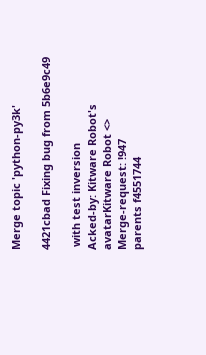Merge topic 'python-py3k'

4421cbad Fixing bug from 5b6e9c49

 with test inversion
Acked-by: Kitware Robot's avatarKitware Robot <>
Merge-request: !947
parents f4551744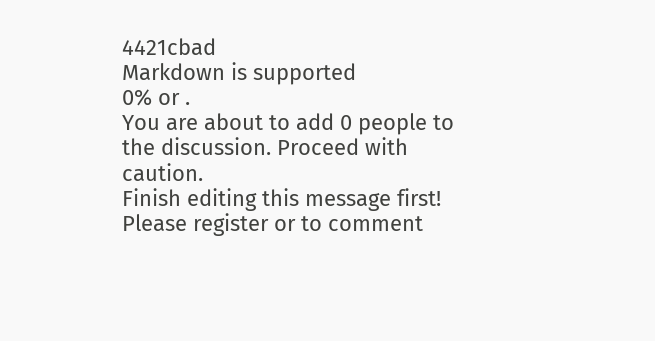4421cbad
Markdown is supported
0% or .
You are about to add 0 people to the discussion. Proceed with caution.
Finish editing this message first!
Please register or to comment